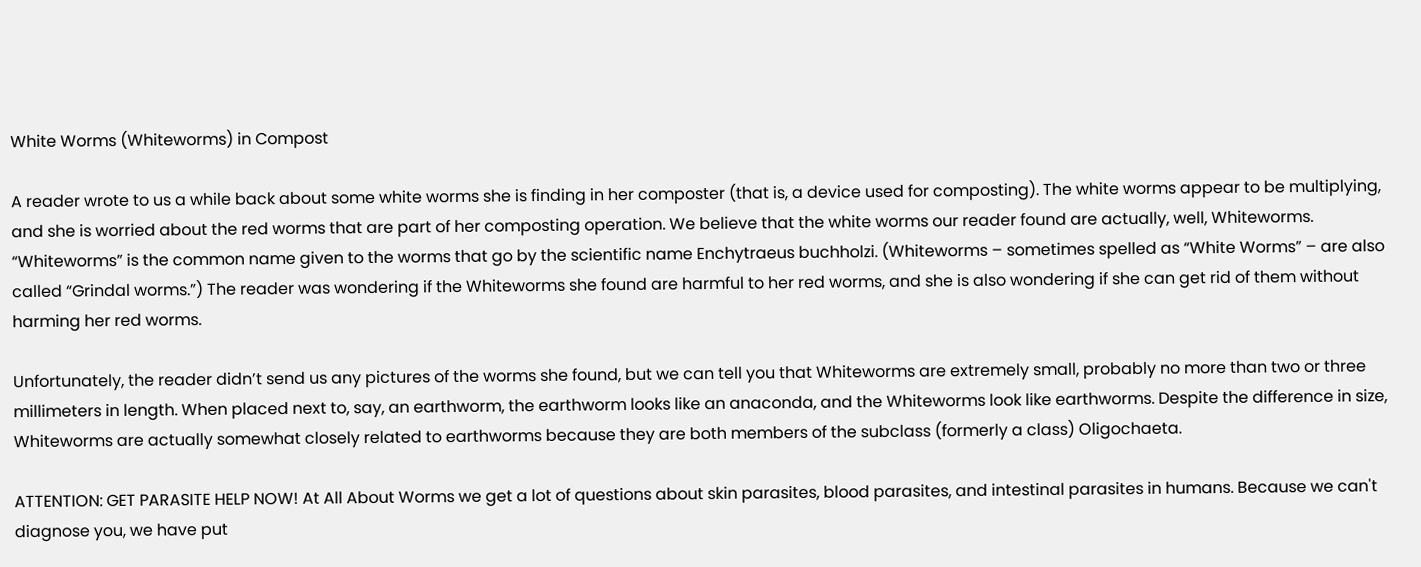White Worms (Whiteworms) in Compost

A reader wrote to us a while back about some white worms she is finding in her composter (that is, a device used for composting). The white worms appear to be multiplying, and she is worried about the red worms that are part of her composting operation. We believe that the white worms our reader found are actually, well, Whiteworms. “Whiteworms” is the common name given to the worms that go by the scientific name Enchytraeus buchholzi. (Whiteworms – sometimes spelled as “White Worms” – are also called “Grindal worms.”) The reader was wondering if the Whiteworms she found are harmful to her red worms, and she is also wondering if she can get rid of them without harming her red worms.

Unfortunately, the reader didn’t send us any pictures of the worms she found, but we can tell you that Whiteworms are extremely small, probably no more than two or three millimeters in length. When placed next to, say, an earthworm, the earthworm looks like an anaconda, and the Whiteworms look like earthworms. Despite the difference in size, Whiteworms are actually somewhat closely related to earthworms because they are both members of the subclass (formerly a class) Oligochaeta.

ATTENTION: GET PARASITE HELP NOW! At All About Worms we get a lot of questions about skin parasites, blood parasites, and intestinal parasites in humans. Because we can't diagnose you, we have put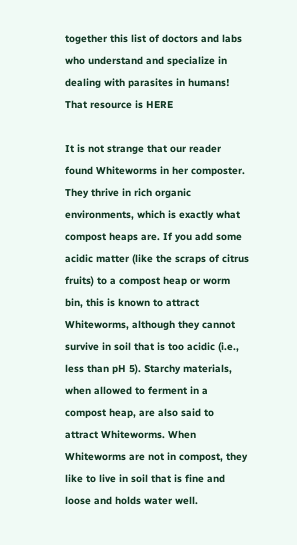together this list of doctors and labs who understand and specialize in dealing with parasites in humans! That resource is HERE

It is not strange that our reader found Whiteworms in her composter. They thrive in rich organic environments, which is exactly what compost heaps are. If you add some acidic matter (like the scraps of citrus fruits) to a compost heap or worm bin, this is known to attract Whiteworms, although they cannot survive in soil that is too acidic (i.e., less than pH 5). Starchy materials, when allowed to ferment in a compost heap, are also said to attract Whiteworms. When Whiteworms are not in compost, they like to live in soil that is fine and loose and holds water well.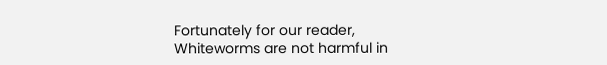Fortunately for our reader, Whiteworms are not harmful in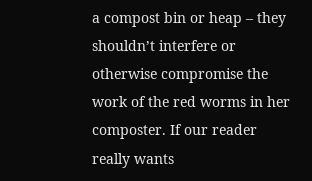a compost bin or heap – they shouldn’t interfere or otherwise compromise the work of the red worms in her composter. If our reader really wants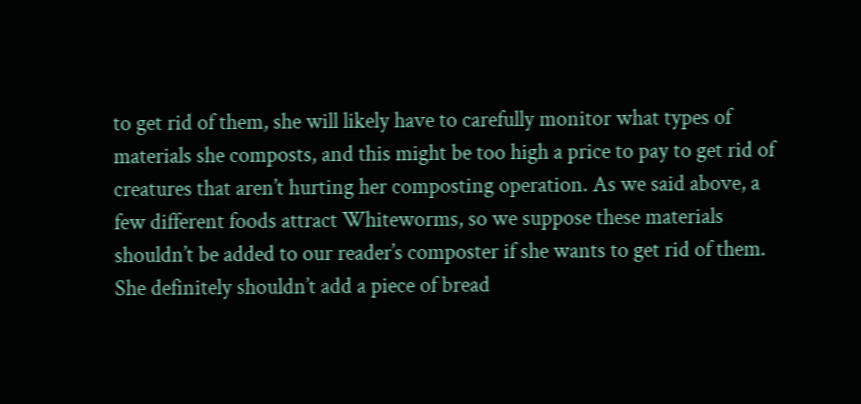to get rid of them, she will likely have to carefully monitor what types of materials she composts, and this might be too high a price to pay to get rid of creatures that aren’t hurting her composting operation. As we said above, a few different foods attract Whiteworms, so we suppose these materials shouldn’t be added to our reader’s composter if she wants to get rid of them. She definitely shouldn’t add a piece of bread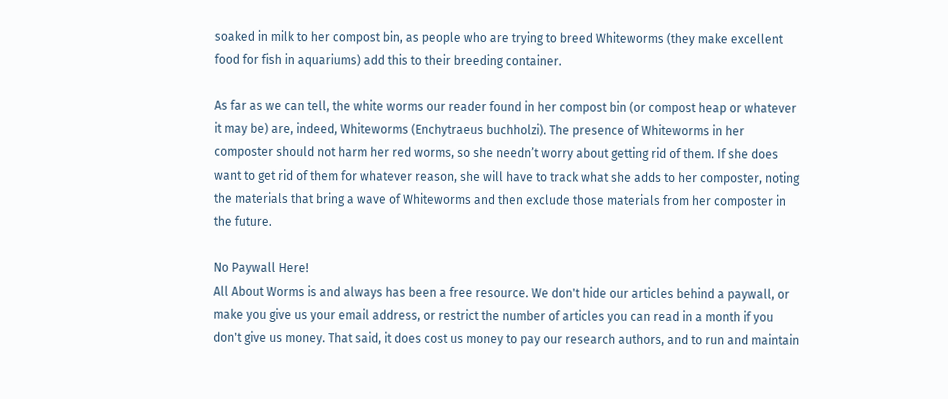soaked in milk to her compost bin, as people who are trying to breed Whiteworms (they make excellent food for fish in aquariums) add this to their breeding container.

As far as we can tell, the white worms our reader found in her compost bin (or compost heap or whatever it may be) are, indeed, Whiteworms (Enchytraeus buchholzi). The presence of Whiteworms in her composter should not harm her red worms, so she needn’t worry about getting rid of them. If she does want to get rid of them for whatever reason, she will have to track what she adds to her composter, noting the materials that bring a wave of Whiteworms and then exclude those materials from her composter in the future.

No Paywall Here!
All About Worms is and always has been a free resource. We don't hide our articles behind a paywall, or make you give us your email address, or restrict the number of articles you can read in a month if you don't give us money. That said, it does cost us money to pay our research authors, and to run and maintain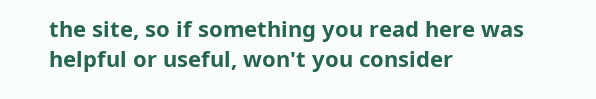the site, so if something you read here was helpful or useful, won't you consider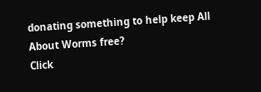donating something to help keep All About Worms free?
Click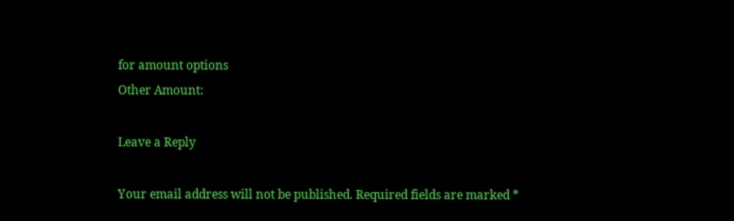for amount options
Other Amount:

Leave a Reply

Your email address will not be published. Required fields are marked *